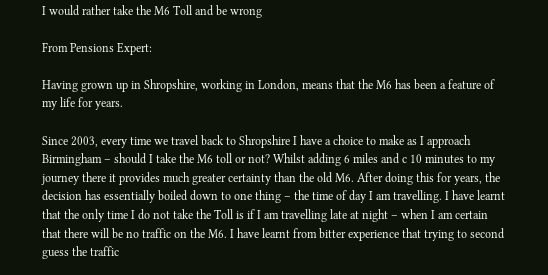I would rather take the M6 Toll and be wrong

From Pensions Expert:

Having grown up in Shropshire, working in London, means that the M6 has been a feature of my life for years.

Since 2003, every time we travel back to Shropshire I have a choice to make as I approach Birmingham – should I take the M6 toll or not? Whilst adding 6 miles and c 10 minutes to my journey there it provides much greater certainty than the old M6. After doing this for years, the decision has essentially boiled down to one thing – the time of day I am travelling. I have learnt that the only time I do not take the Toll is if I am travelling late at night – when I am certain that there will be no traffic on the M6. I have learnt from bitter experience that trying to second guess the traffic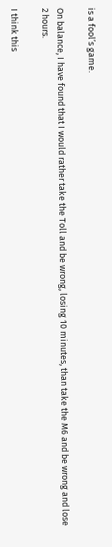is a fool’s game.

On balance, I have found that I would rather take the Toll and be wrong, losing 10 minutes, than take the M6 and be wrong and lose 2 hours.

I think this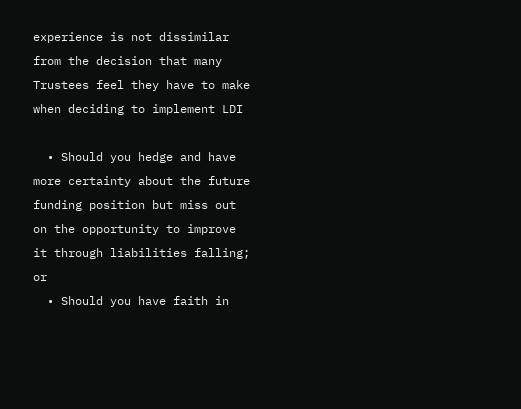experience is not dissimilar from the decision that many Trustees feel they have to make when deciding to implement LDI

  • Should you hedge and have more certainty about the future funding position but miss out on the opportunity to improve it through liabilities falling; or
  • Should you have faith in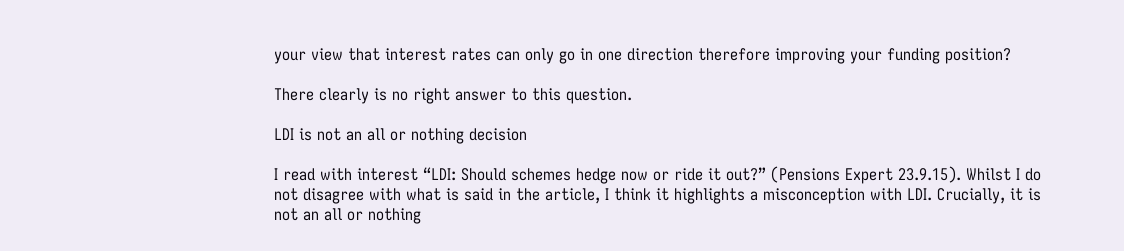your view that interest rates can only go in one direction therefore improving your funding position?

There clearly is no right answer to this question.

LDI is not an all or nothing decision

I read with interest “LDI: Should schemes hedge now or ride it out?” (Pensions Expert 23.9.15). Whilst I do not disagree with what is said in the article, I think it highlights a misconception with LDI. Crucially, it is not an all or nothing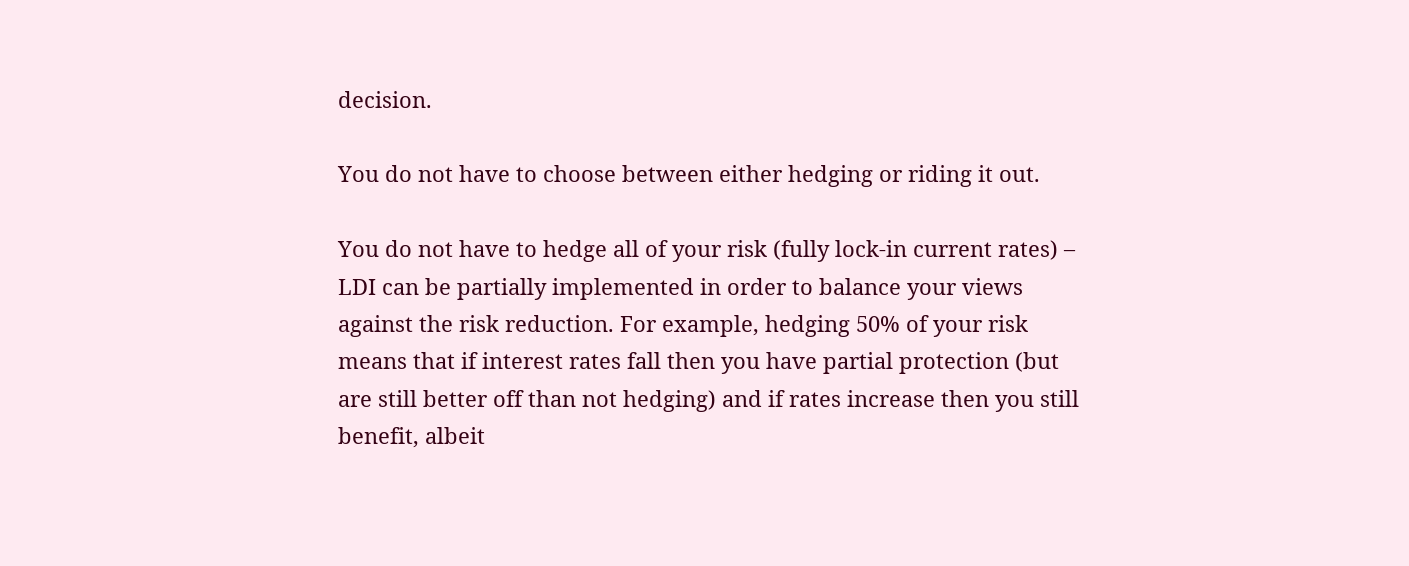decision.

You do not have to choose between either hedging or riding it out.

You do not have to hedge all of your risk (fully lock-in current rates) – LDI can be partially implemented in order to balance your views against the risk reduction. For example, hedging 50% of your risk means that if interest rates fall then you have partial protection (but are still better off than not hedging) and if rates increase then you still benefit, albeit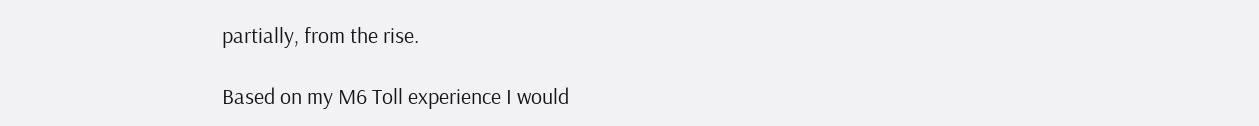partially, from the rise.

Based on my M6 Toll experience I would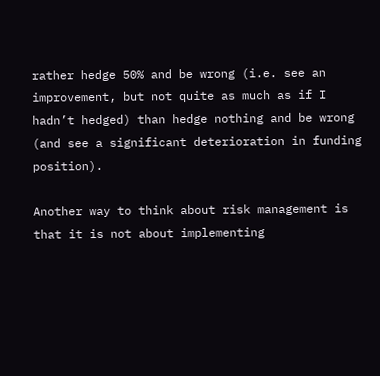rather hedge 50% and be wrong (i.e. see an improvement, but not quite as much as if I hadn’t hedged) than hedge nothing and be wrong (and see a significant deterioration in funding position).

Another way to think about risk management is that it is not about implementing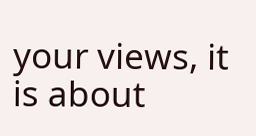your views, it is about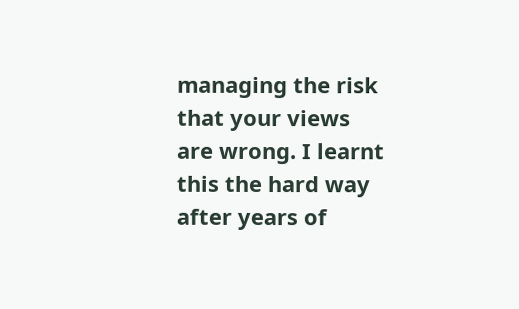managing the risk that your views are wrong. I learnt this the hard way after years of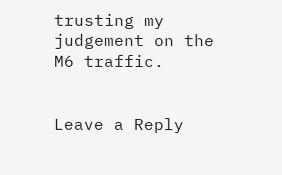trusting my judgement on the M6 traffic.


Leave a Reply